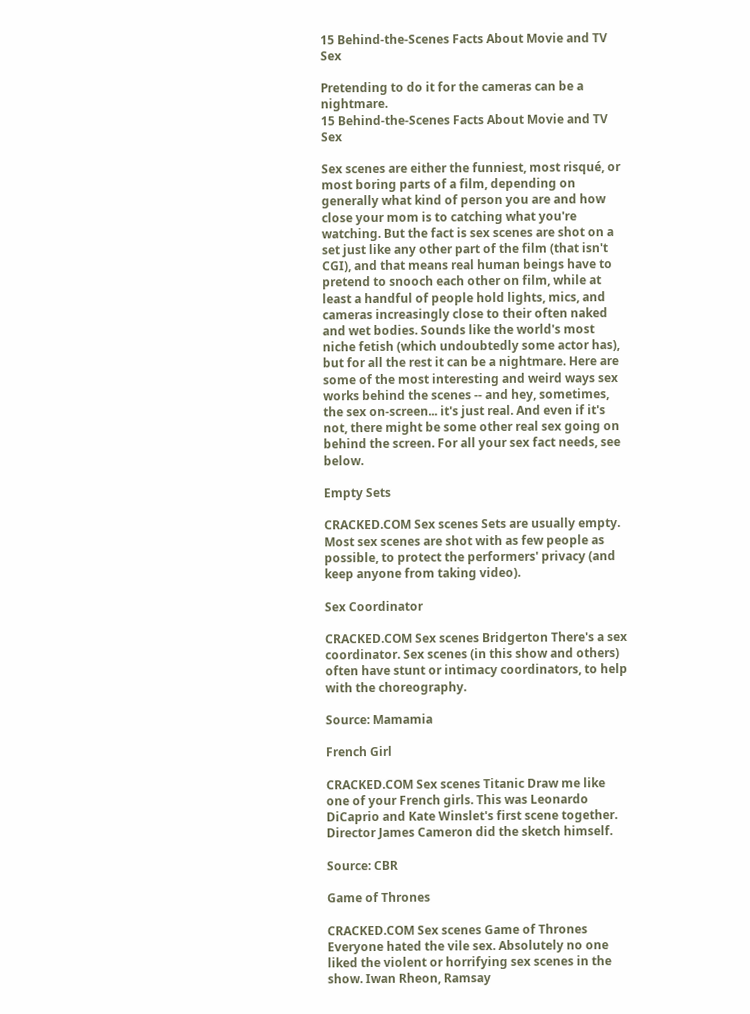15 Behind-the-Scenes Facts About Movie and TV Sex

Pretending to do it for the cameras can be a nightmare.
15 Behind-the-Scenes Facts About Movie and TV Sex

Sex scenes are either the funniest, most risqué, or most boring parts of a film, depending on generally what kind of person you are and how close your mom is to catching what you're watching. But the fact is sex scenes are shot on a set just like any other part of the film (that isn't CGI), and that means real human beings have to pretend to snooch each other on film, while at least a handful of people hold lights, mics, and cameras increasingly close to their often naked and wet bodies. Sounds like the world's most niche fetish (which undoubtedly some actor has), but for all the rest it can be a nightmare. Here are some of the most interesting and weird ways sex works behind the scenes -- and hey, sometimes, the sex on-screen... it's just real. And even if it's not, there might be some other real sex going on behind the screen. For all your sex fact needs, see below.

Empty Sets

CRACKED.COM Sex scenes Sets are usually empty. Most sex scenes are shot with as few people as possible, to protect the performers' privacy (and keep anyone from taking video).

Sex Coordinator

CRACKED.COM Sex scenes Bridgerton There's a sex coordinator. Sex scenes (in this show and others) often have stunt or intimacy coordinators, to help with the choreography.

Source: Mamamia

French Girl

CRACKED.COM Sex scenes Titanic Draw me like one of your French girls. This was Leonardo DiCaprio and Kate Winslet's first scene together. Director James Cameron did the sketch himself.

Source: CBR

Game of Thrones

CRACKED.COM Sex scenes Game of Thrones Everyone hated the vile sex. Absolutely no one liked the violent or horrifying sex scenes in the show. Iwan Rheon, Ramsay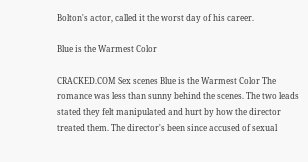Bolton's actor, called it the worst day of his career.

Blue is the Warmest Color

CRACKED.COM Sex scenes Blue is the Warmest Color The romance was less than sunny behind the scenes. The two leads stated they felt manipulated and hurt by how the director treated them. The director's been since accused of sexual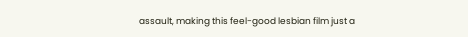assault, making this feel-good lesbian film just a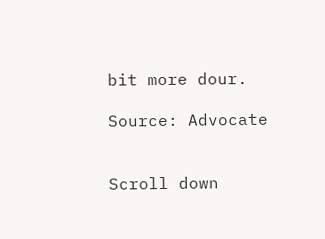bit more dour.

Source: Advocate


Scroll down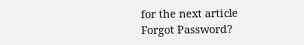for the next article
Forgot Password?